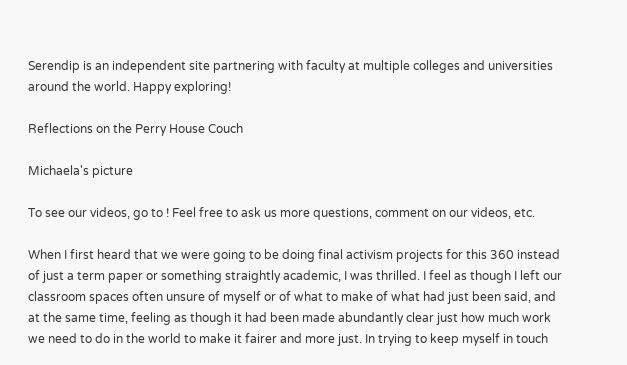Serendip is an independent site partnering with faculty at multiple colleges and universities around the world. Happy exploring!

Reflections on the Perry House Couch

Michaela's picture

To see our videos, go to ! Feel free to ask us more questions, comment on our videos, etc.

When I first heard that we were going to be doing final activism projects for this 360 instead of just a term paper or something straightly academic, I was thrilled. I feel as though I left our classroom spaces often unsure of myself or of what to make of what had just been said, and at the same time, feeling as though it had been made abundantly clear just how much work we need to do in the world to make it fairer and more just. In trying to keep myself in touch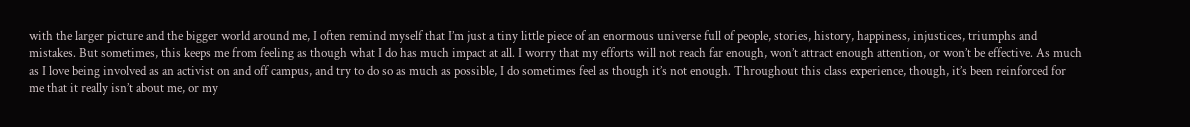with the larger picture and the bigger world around me, I often remind myself that I’m just a tiny little piece of an enormous universe full of people, stories, history, happiness, injustices, triumphs and mistakes. But sometimes, this keeps me from feeling as though what I do has much impact at all. I worry that my efforts will not reach far enough, won’t attract enough attention, or won’t be effective. As much as I love being involved as an activist on and off campus, and try to do so as much as possible, I do sometimes feel as though it’s not enough. Throughout this class experience, though, it’s been reinforced for me that it really isn’t about me, or my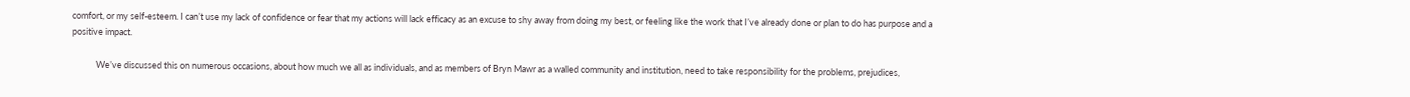comfort, or my self-esteem. I can’t use my lack of confidence or fear that my actions will lack efficacy as an excuse to shy away from doing my best, or feeling like the work that I’ve already done or plan to do has purpose and a positive impact.

            We’ve discussed this on numerous occasions, about how much we all as individuals, and as members of Bryn Mawr as a walled community and institution, need to take responsibility for the problems, prejudices,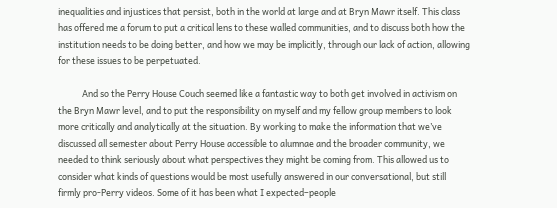inequalities and injustices that persist, both in the world at large and at Bryn Mawr itself. This class has offered me a forum to put a critical lens to these walled communities, and to discuss both how the institution needs to be doing better, and how we may be implicitly, through our lack of action, allowing for these issues to be perpetuated.

            And so the Perry House Couch seemed like a fantastic way to both get involved in activism on the Bryn Mawr level, and to put the responsibility on myself and my fellow group members to look more critically and analytically at the situation. By working to make the information that we’ve discussed all semester about Perry House accessible to alumnae and the broader community, we needed to think seriously about what perspectives they might be coming from. This allowed us to consider what kinds of questions would be most usefully answered in our conversational, but still firmly pro-Perry videos. Some of it has been what I expected–people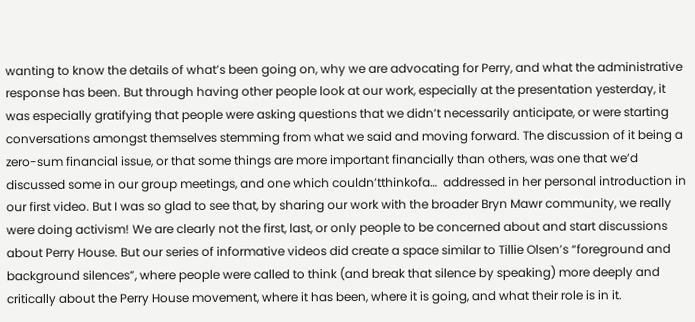wanting to know the details of what’s been going on, why we are advocating for Perry, and what the administrative response has been. But through having other people look at our work, especially at the presentation yesterday, it was especially gratifying that people were asking questions that we didn’t necessarily anticipate, or were starting conversations amongst themselves stemming from what we said and moving forward. The discussion of it being a zero-sum financial issue, or that some things are more important financially than others, was one that we’d discussed some in our group meetings, and one which couldn’tthinkofa…  addressed in her personal introduction in our first video. But I was so glad to see that, by sharing our work with the broader Bryn Mawr community, we really were doing activism! We are clearly not the first, last, or only people to be concerned about and start discussions about Perry House. But our series of informative videos did create a space similar to Tillie Olsen’s “foreground and background silences”, where people were called to think (and break that silence by speaking) more deeply and critically about the Perry House movement, where it has been, where it is going, and what their role is in it.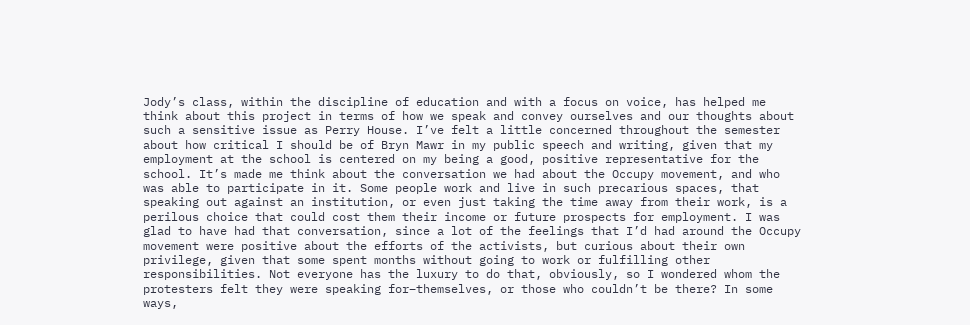Jody’s class, within the discipline of education and with a focus on voice, has helped me think about this project in terms of how we speak and convey ourselves and our thoughts about such a sensitive issue as Perry House. I’ve felt a little concerned throughout the semester about how critical I should be of Bryn Mawr in my public speech and writing, given that my employment at the school is centered on my being a good, positive representative for the school. It’s made me think about the conversation we had about the Occupy movement, and who was able to participate in it. Some people work and live in such precarious spaces, that speaking out against an institution, or even just taking the time away from their work, is a perilous choice that could cost them their income or future prospects for employment. I was glad to have had that conversation, since a lot of the feelings that I’d had around the Occupy movement were positive about the efforts of the activists, but curious about their own privilege, given that some spent months without going to work or fulfilling other responsibilities. Not everyone has the luxury to do that, obviously, so I wondered whom the protesters felt they were speaking for–themselves, or those who couldn’t be there? In some ways,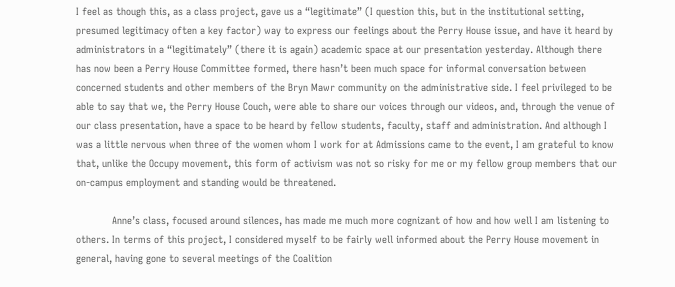I feel as though this, as a class project, gave us a “legitimate” (I question this, but in the institutional setting, presumed legitimacy often a key factor) way to express our feelings about the Perry House issue, and have it heard by administrators in a “legitimately” (there it is again) academic space at our presentation yesterday. Although there has now been a Perry House Committee formed, there hasn’t been much space for informal conversation between concerned students and other members of the Bryn Mawr community on the administrative side. I feel privileged to be able to say that we, the Perry House Couch, were able to share our voices through our videos, and, through the venue of our class presentation, have a space to be heard by fellow students, faculty, staff and administration. And although I was a little nervous when three of the women whom I work for at Admissions came to the event, I am grateful to know that, unlike the Occupy movement, this form of activism was not so risky for me or my fellow group members that our on-campus employment and standing would be threatened.

            Anne’s class, focused around silences, has made me much more cognizant of how and how well I am listening to others. In terms of this project, I considered myself to be fairly well informed about the Perry House movement in general, having gone to several meetings of the Coalition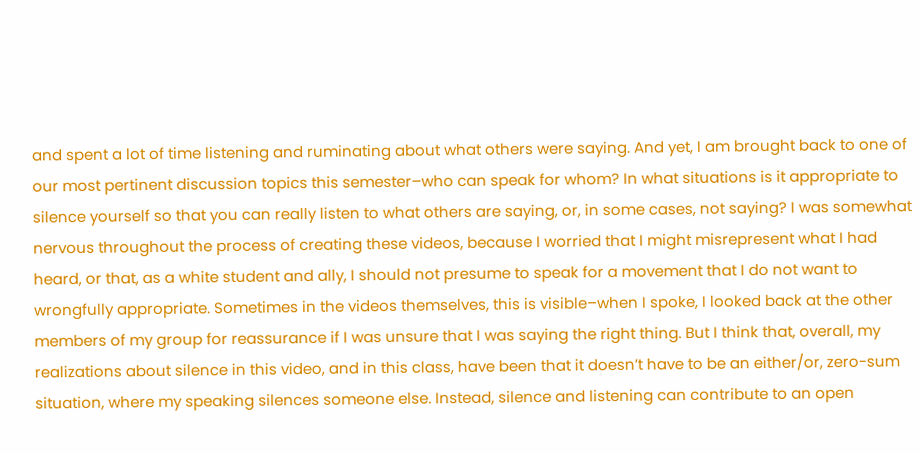and spent a lot of time listening and ruminating about what others were saying. And yet, I am brought back to one of our most pertinent discussion topics this semester–who can speak for whom? In what situations is it appropriate to silence yourself so that you can really listen to what others are saying, or, in some cases, not saying? I was somewhat nervous throughout the process of creating these videos, because I worried that I might misrepresent what I had heard, or that, as a white student and ally, I should not presume to speak for a movement that I do not want to wrongfully appropriate. Sometimes in the videos themselves, this is visible–when I spoke, I looked back at the other members of my group for reassurance if I was unsure that I was saying the right thing. But I think that, overall, my realizations about silence in this video, and in this class, have been that it doesn’t have to be an either/or, zero-sum situation, where my speaking silences someone else. Instead, silence and listening can contribute to an open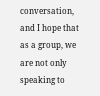conversation, and I hope that as a group, we are not only speaking to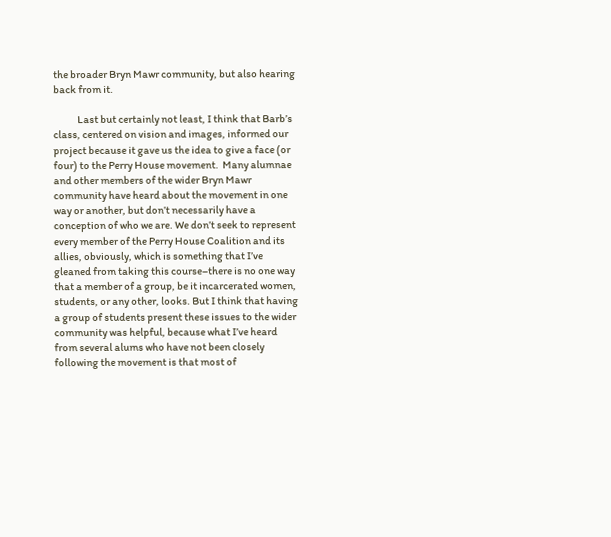the broader Bryn Mawr community, but also hearing back from it.

            Last but certainly not least, I think that Barb’s class, centered on vision and images, informed our project because it gave us the idea to give a face (or four) to the Perry House movement.  Many alumnae and other members of the wider Bryn Mawr community have heard about the movement in one way or another, but don’t necessarily have a conception of who we are. We don’t seek to represent every member of the Perry House Coalition and its allies, obviously, which is something that I’ve gleaned from taking this course–there is no one way that a member of a group, be it incarcerated women, students, or any other, looks. But I think that having a group of students present these issues to the wider community was helpful, because what I’ve heard from several alums who have not been closely following the movement is that most of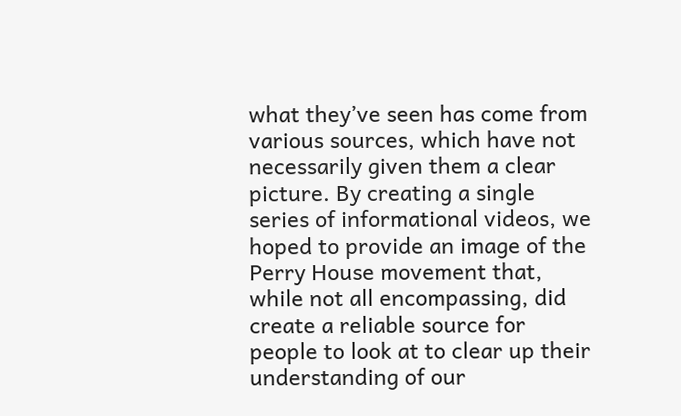what they’ve seen has come from various sources, which have not necessarily given them a clear picture. By creating a single series of informational videos, we hoped to provide an image of the Perry House movement that, while not all encompassing, did create a reliable source for people to look at to clear up their understanding of our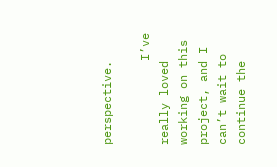perspective.

            I’ve really loved working on this project, and I can’t wait to continue the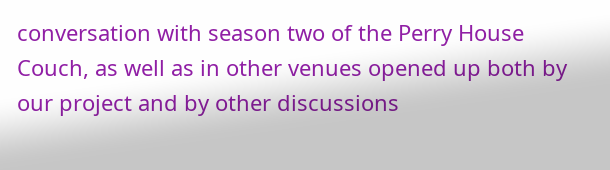conversation with season two of the Perry House Couch, as well as in other venues opened up both by our project and by other discussions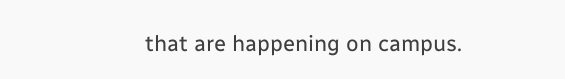that are happening on campus.